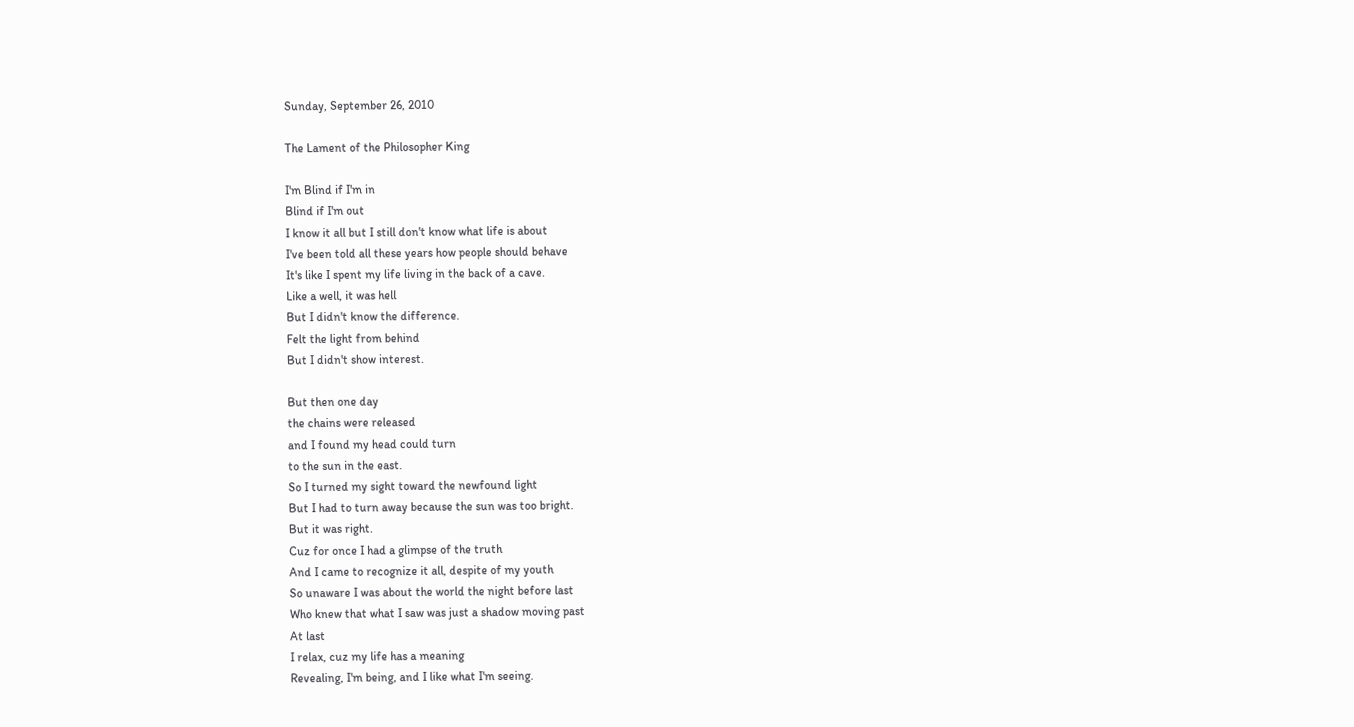Sunday, September 26, 2010

The Lament of the Philosopher King

I'm Blind if I'm in
Blind if I'm out
I know it all but I still don't know what life is about
I've been told all these years how people should behave
It's like I spent my life living in the back of a cave.
Like a well, it was hell
But I didn't know the difference.
Felt the light from behind
But I didn't show interest.

But then one day
the chains were released
and I found my head could turn
to the sun in the east.
So I turned my sight toward the newfound light
But I had to turn away because the sun was too bright.
But it was right.
Cuz for once I had a glimpse of the truth
And I came to recognize it all, despite of my youth
So unaware I was about the world the night before last
Who knew that what I saw was just a shadow moving past
At last
I relax, cuz my life has a meaning
Revealing, I'm being, and I like what I'm seeing.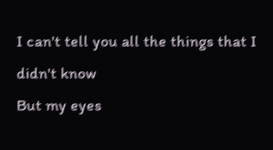I can't tell you all the things that I didn't know
But my eyes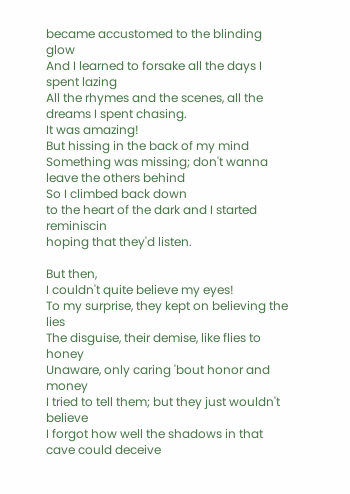became accustomed to the blinding glow
And I learned to forsake all the days I spent lazing
All the rhymes and the scenes, all the dreams I spent chasing.
It was amazing!
But hissing in the back of my mind
Something was missing; don't wanna leave the others behind
So I climbed back down
to the heart of the dark and I started reminiscin
hoping that they'd listen.

But then,
I couldn't quite believe my eyes!
To my surprise, they kept on believing the lies
The disguise, their demise, like flies to honey
Unaware, only caring 'bout honor and money
I tried to tell them; but they just wouldn't believe
I forgot how well the shadows in that cave could deceive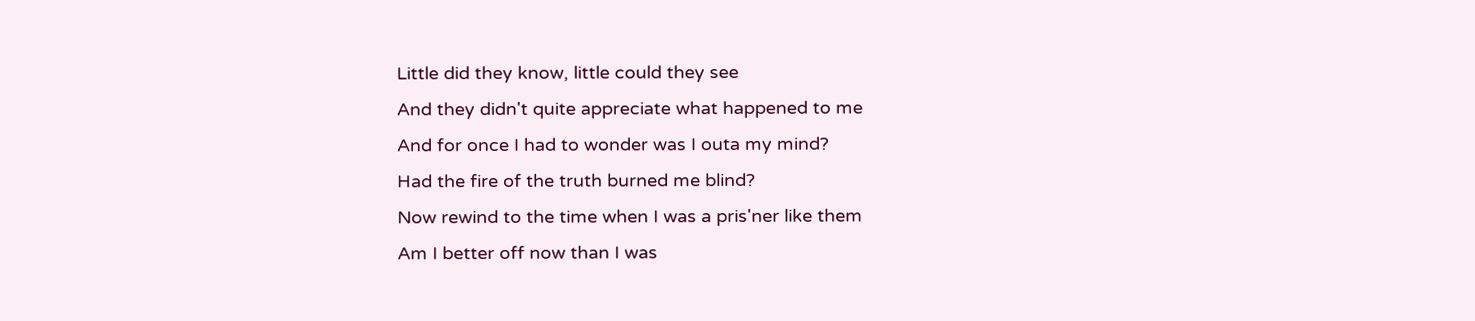Little did they know, little could they see
And they didn't quite appreciate what happened to me
And for once I had to wonder was I outa my mind?
Had the fire of the truth burned me blind?
Now rewind to the time when I was a pris'ner like them
Am I better off now than I was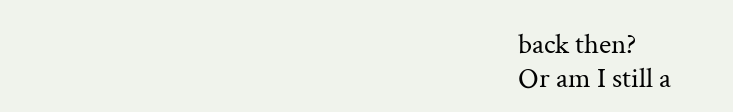back then?
Or am I still a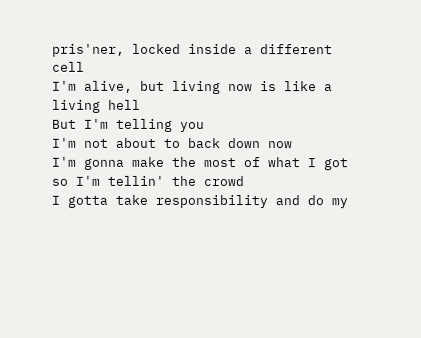pris'ner, locked inside a different cell
I'm alive, but living now is like a living hell
But I'm telling you
I'm not about to back down now
I'm gonna make the most of what I got so I'm tellin' the crowd
I gotta take responsibility and do my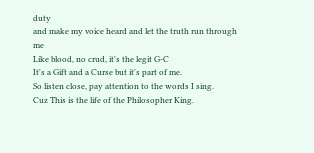duty
and make my voice heard and let the truth run through me
Like blood, no crud, it's the legit G-C
It's a Gift and a Curse but it's part of me.
So listen close, pay attention to the words I sing.
Cuz This is the life of the Philosopher King.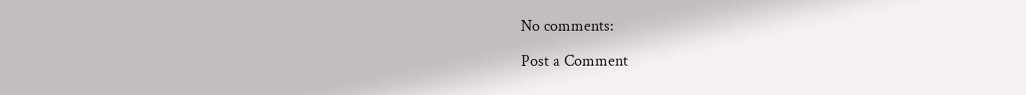No comments:

Post a Comment